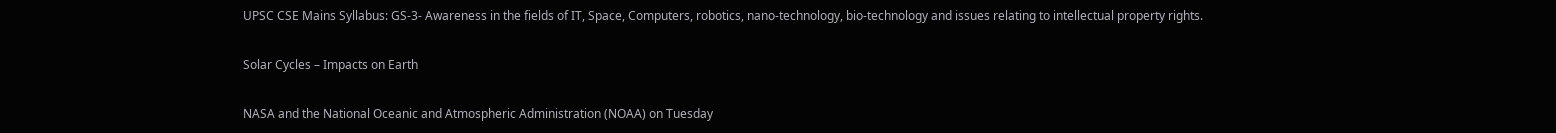UPSC CSE Mains Syllabus: GS-3- Awareness in the fields of IT, Space, Computers, robotics, nano-technology, bio-technology and issues relating to intellectual property rights.

Solar Cycles – Impacts on Earth

NASA and the National Oceanic and Atmospheric Administration (NOAA) on Tuesday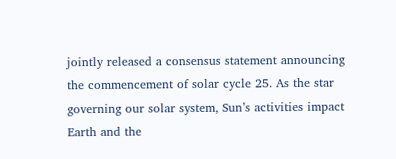jointly released a consensus statement announcing the commencement of solar cycle 25. As the star governing our solar system, Sun’s activities impact Earth and the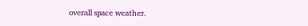overall space weather.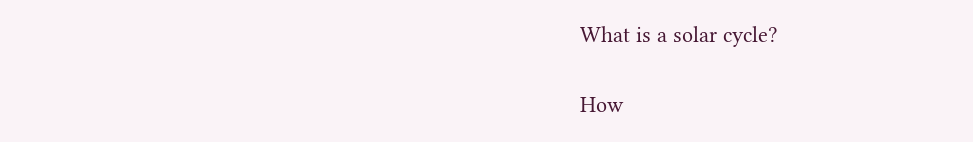What is a solar cycle?

How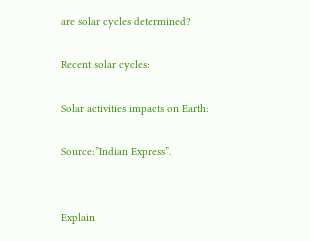are solar cycles determined?

Recent solar cycles:

Solar activities impacts on Earth:

Source:”Indian Express”.


Explain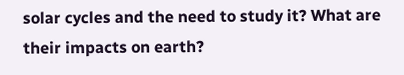solar cycles and the need to study it? What are their impacts on earth?